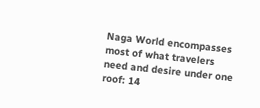Naga World encompasses most of what travelers need and desire under one roof: 14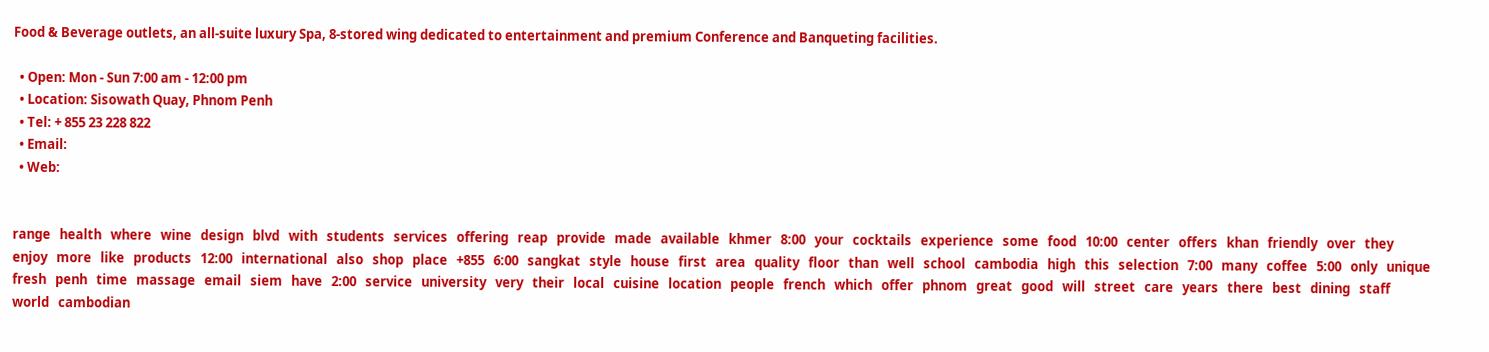Food & Beverage outlets, an all-suite luxury Spa, 8-stored wing dedicated to entertainment and premium Conference and Banqueting facilities.

  • Open: Mon - Sun 7:00 am - 12:00 pm
  • Location: Sisowath Quay, Phnom Penh
  • Tel: + 855 23 228 822
  • Email:
  • Web:


range   health   where   wine   design   blvd   with   students   services   offering   reap   provide   made   available   khmer   8:00   your   cocktails   experience   some   food   10:00   center   offers   khan   friendly   over   they   enjoy   more   like   products   12:00   international   also   shop   place   +855   6:00   sangkat   style   house   first   area   quality   floor   than   well   school   cambodia   high   this   selection   7:00   many   coffee   5:00   only   unique   fresh   penh   time   massage   email   siem   have   2:00   service   university   very   their   local   cuisine   location   people   french   which   offer   phnom   great   good   will   street   care   years   there   best   dining   staff   world   cambodian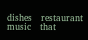dishes   restaurant   music   that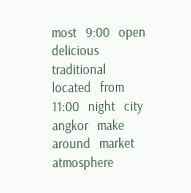most   9:00   open   delicious   traditional   located   from   11:00   night   city   angkor   make   around   market   atmosphere